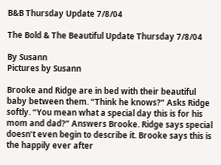B&B Thursday Update 7/8/04

The Bold & The Beautiful Update Thursday 7/8/04

By Susann
Pictures by Susann

Brooke and Ridge are in bed with their beautiful baby between them. “Think he knows?” Asks Ridge softly. “You mean what a special day this is for his mom and dad?” Answers Brooke. Ridge says special doesn’t even begin to describe it. Brooke says this is the happily ever after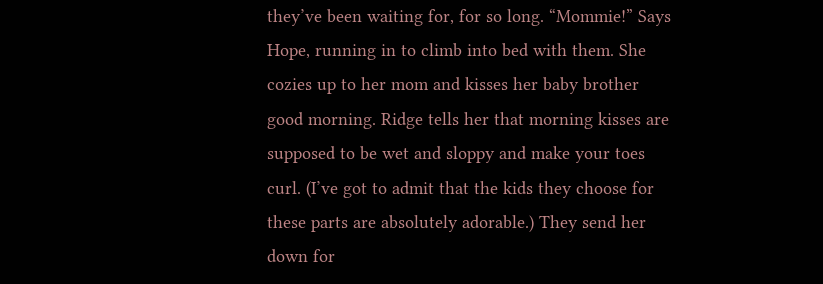they’ve been waiting for, for so long. “Mommie!” Says Hope, running in to climb into bed with them. She cozies up to her mom and kisses her baby brother good morning. Ridge tells her that morning kisses are supposed to be wet and sloppy and make your toes curl. (I’ve got to admit that the kids they choose for these parts are absolutely adorable.) They send her down for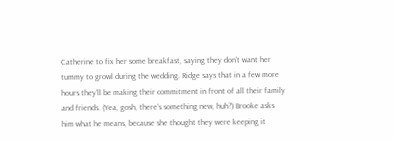Catherine to fix her some breakfast, saying they don’t want her tummy to growl during the wedding. Ridge says that in a few more hours they’ll be making their commitment in front of all their family and friends. (Yea, gosh, there’s something new, huh?) Brooke asks him what he means, because she thought they were keeping it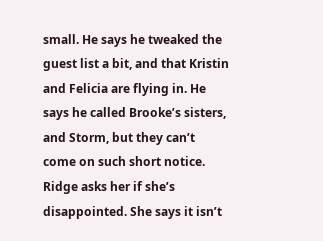small. He says he tweaked the guest list a bit, and that Kristin and Felicia are flying in. He says he called Brooke’s sisters, and Storm, but they can’t come on such short notice. Ridge asks her if she’s disappointed. She says it isn’t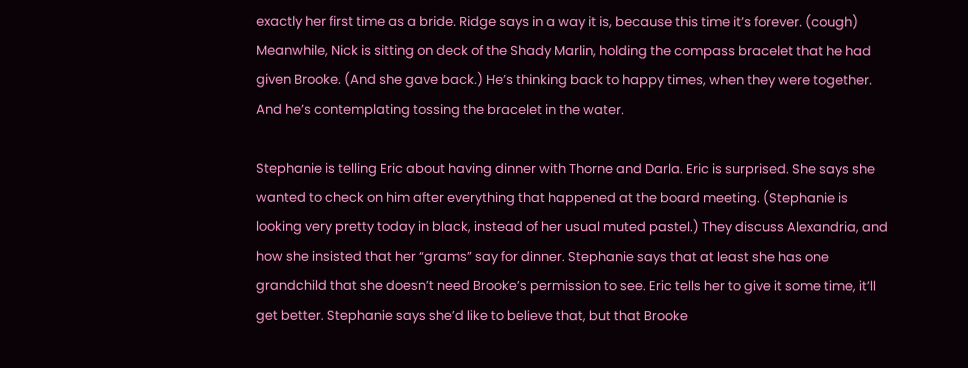exactly her first time as a bride. Ridge says in a way it is, because this time it’s forever. (cough) Meanwhile, Nick is sitting on deck of the Shady Marlin, holding the compass bracelet that he had given Brooke. (And she gave back.) He’s thinking back to happy times, when they were together. And he’s contemplating tossing the bracelet in the water.

Stephanie is telling Eric about having dinner with Thorne and Darla. Eric is surprised. She says she wanted to check on him after everything that happened at the board meeting. (Stephanie is looking very pretty today in black, instead of her usual muted pastel.) They discuss Alexandria, and how she insisted that her “grams” say for dinner. Stephanie says that at least she has one grandchild that she doesn’t need Brooke’s permission to see. Eric tells her to give it some time, it’ll get better. Stephanie says she’d like to believe that, but that Brooke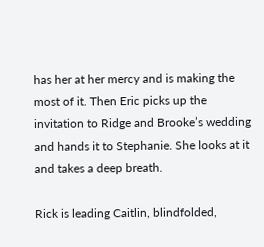has her at her mercy and is making the most of it. Then Eric picks up the invitation to Ridge and Brooke’s wedding and hands it to Stephanie. She looks at it and takes a deep breath.

Rick is leading Caitlin, blindfolded,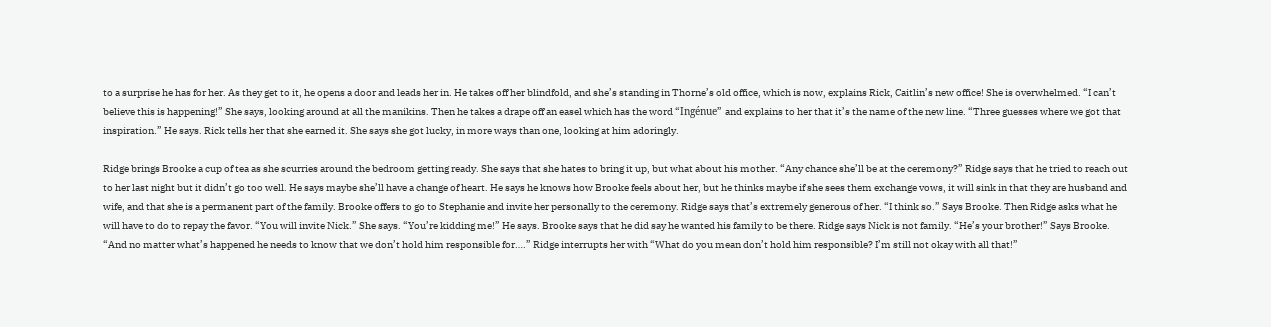to a surprise he has for her. As they get to it, he opens a door and leads her in. He takes off her blindfold, and she’s standing in Thorne’s old office, which is now, explains Rick, Caitlin’s new office! She is overwhelmed. “I can’t believe this is happening!” She says, looking around at all the manikins. Then he takes a drape off an easel which has the word “Ingénue” and explains to her that it’s the name of the new line. “Three guesses where we got that inspiration.” He says. Rick tells her that she earned it. She says she got lucky, in more ways than one, looking at him adoringly.

Ridge brings Brooke a cup of tea as she scurries around the bedroom getting ready. She says that she hates to bring it up, but what about his mother. “Any chance she’ll be at the ceremony?” Ridge says that he tried to reach out to her last night but it didn’t go too well. He says maybe she’ll have a change of heart. He says he knows how Brooke feels about her, but he thinks maybe if she sees them exchange vows, it will sink in that they are husband and wife, and that she is a permanent part of the family. Brooke offers to go to Stephanie and invite her personally to the ceremony. Ridge says that’s extremely generous of her. “I think so.” Says Brooke. Then Ridge asks what he will have to do to repay the favor. “You will invite Nick.” She says. “You’re kidding me!” He says. Brooke says that he did say he wanted his family to be there. Ridge says Nick is not family. “He’s your brother!” Says Brooke. “And no matter what’s happened he needs to know that we don’t hold him responsible for….” Ridge interrupts her with “What do you mean don’t hold him responsible? I’m still not okay with all that!”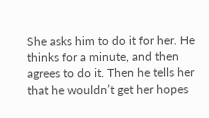She asks him to do it for her. He thinks for a minute, and then agrees to do it. Then he tells her that he wouldn’t get her hopes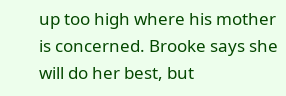up too high where his mother is concerned. Brooke says she will do her best, but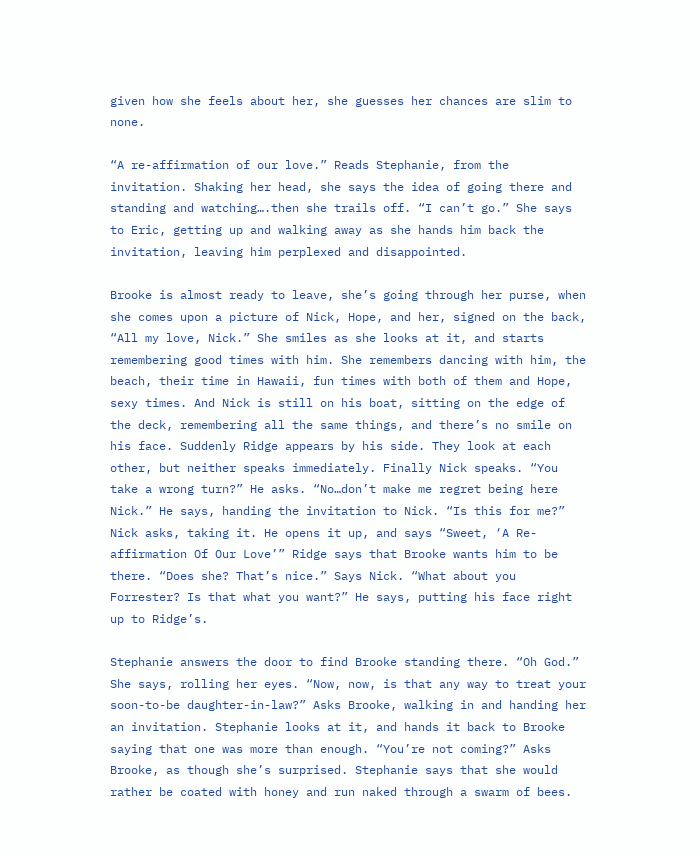given how she feels about her, she guesses her chances are slim to none.

“A re-affirmation of our love.” Reads Stephanie, from the invitation. Shaking her head, she says the idea of going there and standing and watching….then she trails off. “I can’t go.” She says to Eric, getting up and walking away as she hands him back the invitation, leaving him perplexed and disappointed.

Brooke is almost ready to leave, she’s going through her purse, when she comes upon a picture of Nick, Hope, and her, signed on the back, “All my love, Nick.” She smiles as she looks at it, and starts remembering good times with him. She remembers dancing with him, the beach, their time in Hawaii, fun times with both of them and Hope, sexy times. And Nick is still on his boat, sitting on the edge of the deck, remembering all the same things, and there’s no smile on his face. Suddenly Ridge appears by his side. They look at each other, but neither speaks immediately. Finally Nick speaks. “You take a wrong turn?” He asks. “No…don’t make me regret being here Nick.” He says, handing the invitation to Nick. “Is this for me?” Nick asks, taking it. He opens it up, and says “Sweet, ‘A Re-affirmation Of Our Love’” Ridge says that Brooke wants him to be there. “Does she? That’s nice.” Says Nick. “What about you Forrester? Is that what you want?” He says, putting his face right up to Ridge’s.

Stephanie answers the door to find Brooke standing there. “Oh God.” She says, rolling her eyes. “Now, now, is that any way to treat your soon-to-be daughter-in-law?” Asks Brooke, walking in and handing her an invitation. Stephanie looks at it, and hands it back to Brooke saying that one was more than enough. “You’re not coming?” Asks Brooke, as though she’s surprised. Stephanie says that she would rather be coated with honey and run naked through a swarm of bees.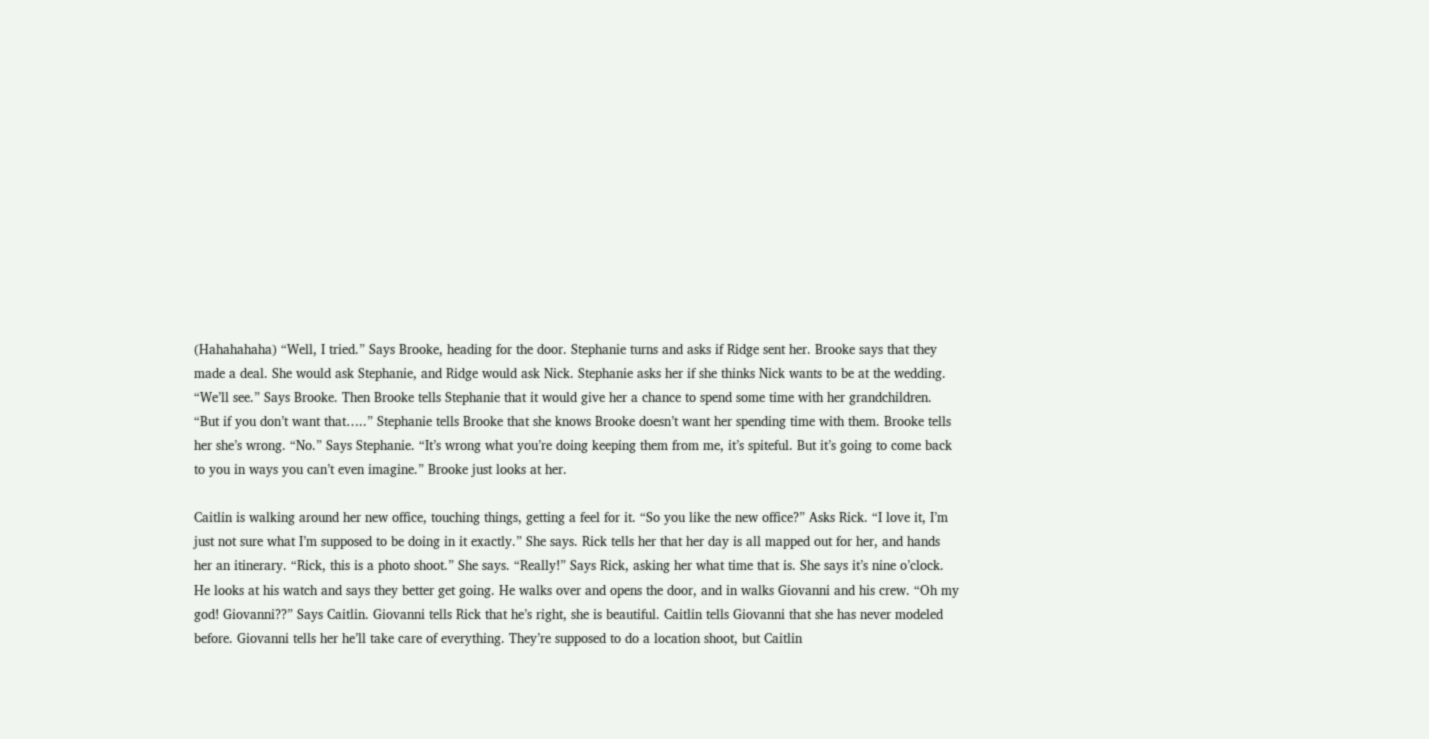(Hahahahaha) “Well, I tried.” Says Brooke, heading for the door. Stephanie turns and asks if Ridge sent her. Brooke says that they made a deal. She would ask Stephanie, and Ridge would ask Nick. Stephanie asks her if she thinks Nick wants to be at the wedding. “We’ll see.” Says Brooke. Then Brooke tells Stephanie that it would give her a chance to spend some time with her grandchildren. “But if you don’t want that…..” Stephanie tells Brooke that she knows Brooke doesn’t want her spending time with them. Brooke tells her she’s wrong. “No.” Says Stephanie. “It’s wrong what you’re doing keeping them from me, it’s spiteful. But it’s going to come back to you in ways you can’t even imagine.” Brooke just looks at her.

Caitlin is walking around her new office, touching things, getting a feel for it. “So you like the new office?” Asks Rick. “I love it, I’m just not sure what I’m supposed to be doing in it exactly.” She says. Rick tells her that her day is all mapped out for her, and hands her an itinerary. “Rick, this is a photo shoot.” She says. “Really!” Says Rick, asking her what time that is. She says it’s nine o’clock. He looks at his watch and says they better get going. He walks over and opens the door, and in walks Giovanni and his crew. “Oh my god! Giovanni??” Says Caitlin. Giovanni tells Rick that he’s right, she is beautiful. Caitlin tells Giovanni that she has never modeled before. Giovanni tells her he’ll take care of everything. They’re supposed to do a location shoot, but Caitlin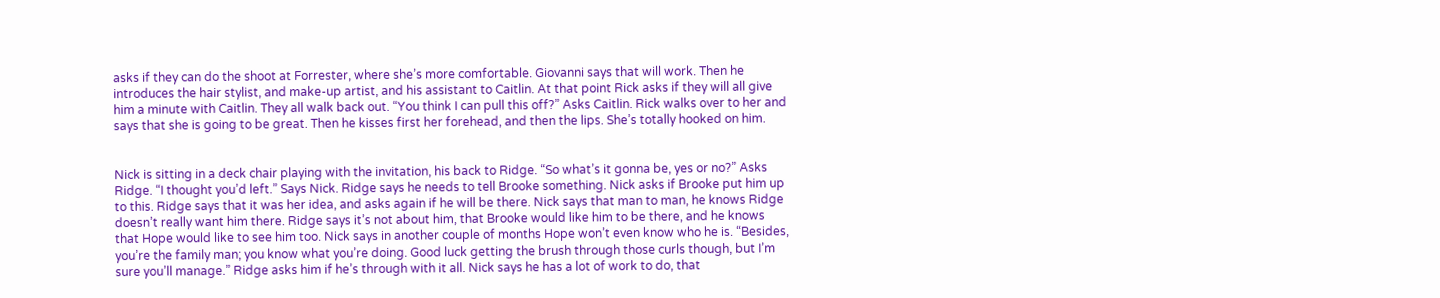asks if they can do the shoot at Forrester, where she’s more comfortable. Giovanni says that will work. Then he introduces the hair stylist, and make-up artist, and his assistant to Caitlin. At that point Rick asks if they will all give him a minute with Caitlin. They all walk back out. “You think I can pull this off?” Asks Caitlin. Rick walks over to her and says that she is going to be great. Then he kisses first her forehead, and then the lips. She’s totally hooked on him.


Nick is sitting in a deck chair playing with the invitation, his back to Ridge. “So what’s it gonna be, yes or no?” Asks Ridge. “I thought you’d left.” Says Nick. Ridge says he needs to tell Brooke something. Nick asks if Brooke put him up to this. Ridge says that it was her idea, and asks again if he will be there. Nick says that man to man, he knows Ridge doesn’t really want him there. Ridge says it’s not about him, that Brooke would like him to be there, and he knows that Hope would like to see him too. Nick says in another couple of months Hope won’t even know who he is. “Besides, you’re the family man; you know what you’re doing. Good luck getting the brush through those curls though, but I’m sure you’ll manage.” Ridge asks him if he’s through with it all. Nick says he has a lot of work to do, that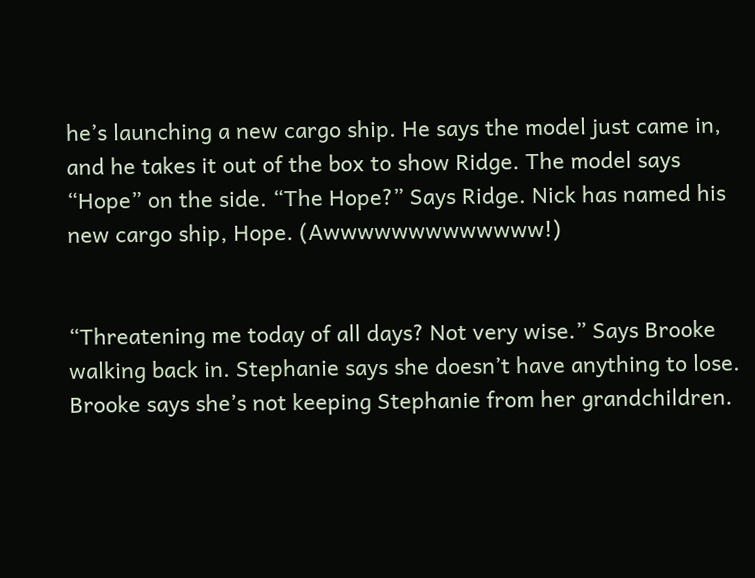he’s launching a new cargo ship. He says the model just came in, and he takes it out of the box to show Ridge. The model says “Hope” on the side. “The Hope?” Says Ridge. Nick has named his new cargo ship, Hope. (Awwwwwwwwwwwww!)


“Threatening me today of all days? Not very wise.” Says Brooke walking back in. Stephanie says she doesn’t have anything to lose. Brooke says she’s not keeping Stephanie from her grandchildren.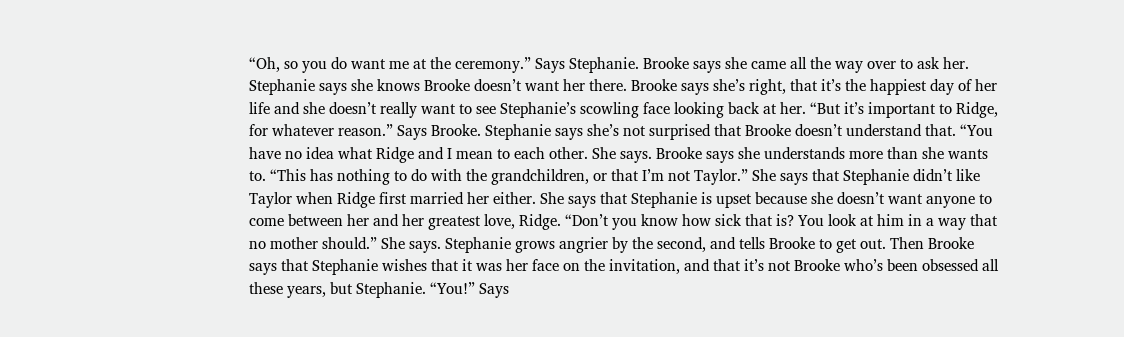“Oh, so you do want me at the ceremony.” Says Stephanie. Brooke says she came all the way over to ask her. Stephanie says she knows Brooke doesn’t want her there. Brooke says she’s right, that it’s the happiest day of her life and she doesn’t really want to see Stephanie’s scowling face looking back at her. “But it’s important to Ridge, for whatever reason.” Says Brooke. Stephanie says she’s not surprised that Brooke doesn’t understand that. “You have no idea what Ridge and I mean to each other. She says. Brooke says she understands more than she wants to. “This has nothing to do with the grandchildren, or that I’m not Taylor.” She says that Stephanie didn’t like Taylor when Ridge first married her either. She says that Stephanie is upset because she doesn’t want anyone to come between her and her greatest love, Ridge. “Don’t you know how sick that is? You look at him in a way that no mother should.” She says. Stephanie grows angrier by the second, and tells Brooke to get out. Then Brooke says that Stephanie wishes that it was her face on the invitation, and that it’s not Brooke who’s been obsessed all these years, but Stephanie. “You!” Says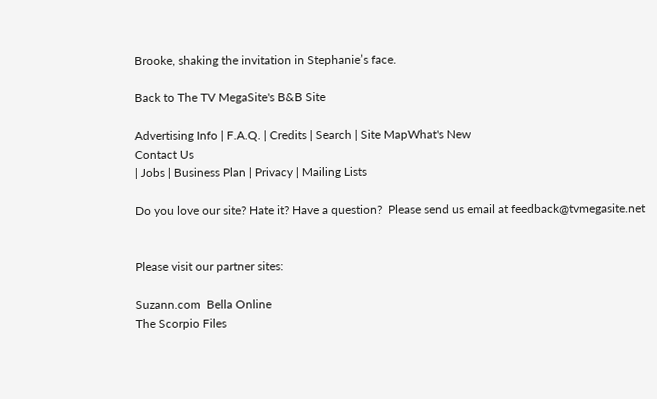Brooke, shaking the invitation in Stephanie’s face.

Back to The TV MegaSite's B&B Site

Advertising Info | F.A.Q. | Credits | Search | Site MapWhat's New
Contact Us
| Jobs | Business Plan | Privacy | Mailing Lists

Do you love our site? Hate it? Have a question?  Please send us email at feedback@tvmegasite.net


Please visit our partner sites:

Suzann.com  Bella Online
The Scorpio Files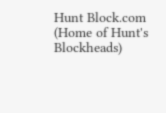Hunt Block.com (Home of Hunt's Blockheads)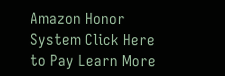Amazon Honor System Click Here to Pay Learn More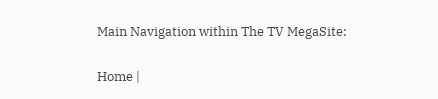Main Navigation within The TV MegaSite:

Home |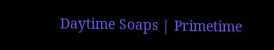Daytime Soaps | Primetime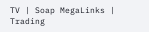TV | Soap MegaLinks | Trading